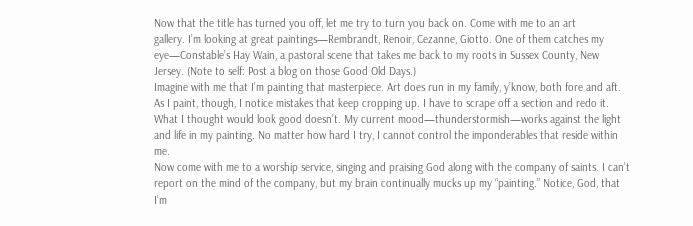Now that the title has turned you off, let me try to turn you back on. Come with me to an art
gallery. I’m looking at great paintings—Rembrandt, Renoir, Cezanne, Giotto. One of them catches my eye—Constable’s Hay Wain, a pastoral scene that takes me back to my roots in Sussex County, New Jersey. (Note to self: Post a blog on those Good Old Days.)
Imagine with me that I’m painting that masterpiece. Art does run in my family, y’know, both fore and aft. As I paint, though, I notice mistakes that keep cropping up. I have to scrape off a section and redo it. What I thought would look good doesn’t. My current mood—thunderstormish—works against the light and life in my painting. No matter how hard I try, I cannot control the imponderables that reside within me.
Now come with me to a worship service, singing and praising God along with the company of saints. I can’t report on the mind of the company, but my brain continually mucks up my “painting.” Notice, God, that I’m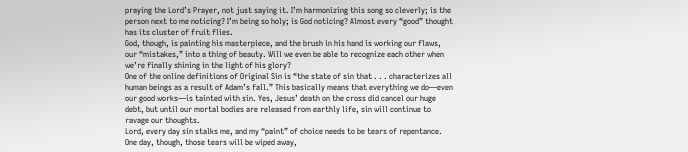praying the Lord’s Prayer, not just saying it. I’m harmonizing this song so cleverly; is the person next to me noticing? I’m being so holy; is God noticing? Almost every “good” thought has its cluster of fruit flies.
God, though, is painting his masterpiece, and the brush in his hand is working our flaws, our “mistakes,” into a thing of beauty. Will we even be able to recognize each other when we’re finally shining in the light of his glory?
One of the online definitions of Original Sin is “the state of sin that . . . characterizes all human beings as a result of Adam’s fall.” This basically means that everything we do—even our good works—is tainted with sin. Yes, Jesus’ death on the cross did cancel our huge debt, but until our mortal bodies are released from earthly life, sin will continue to ravage our thoughts.
Lord, every day sin stalks me, and my “paint” of choice needs to be tears of repentance. One day, though, those tears will be wiped away,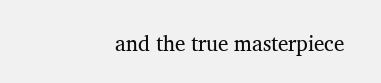and the true masterpiece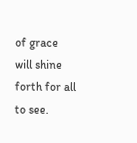of grace will shine forth for all to see.